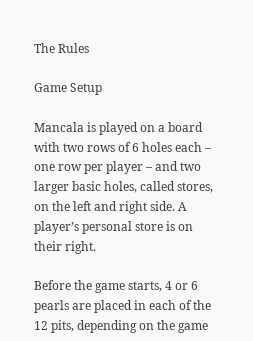The Rules

Game Setup

Mancala is played on a board with two rows of 6 holes each – one row per player – and two larger basic holes, called stores, on the left and right side. A player’s personal store is on their right.

Before the game starts, 4 or 6 pearls are placed in each of the 12 pits, depending on the game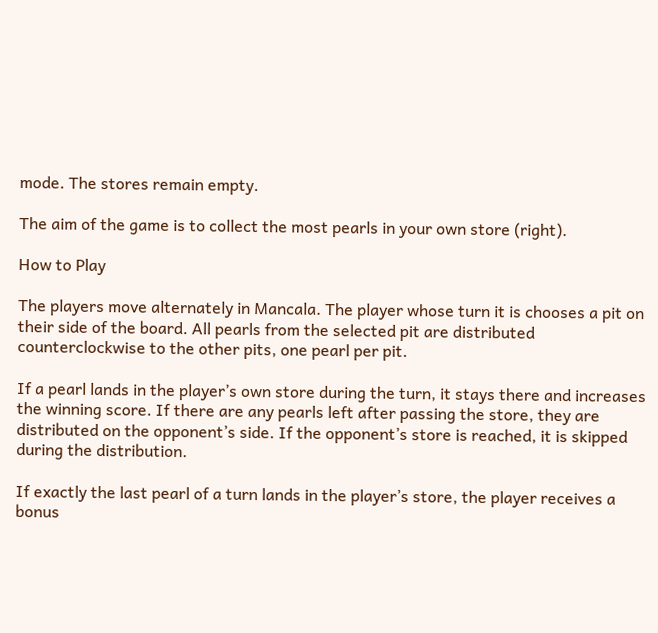mode. The stores remain empty.

The aim of the game is to collect the most pearls in your own store (right).

How to Play

The players move alternately in Mancala. The player whose turn it is chooses a pit on their side of the board. All pearls from the selected pit are distributed counterclockwise to the other pits, one pearl per pit.

If a pearl lands in the player’s own store during the turn, it stays there and increases the winning score. If there are any pearls left after passing the store, they are distributed on the opponent’s side. If the opponent’s store is reached, it is skipped during the distribution.

If exactly the last pearl of a turn lands in the player’s store, the player receives a bonus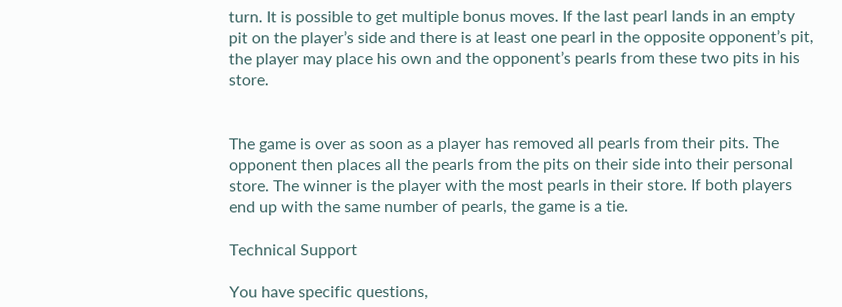turn. It is possible to get multiple bonus moves. If the last pearl lands in an empty pit on the player’s side and there is at least one pearl in the opposite opponent’s pit, the player may place his own and the opponent’s pearls from these two pits in his store.


The game is over as soon as a player has removed all pearls from their pits. The opponent then places all the pearls from the pits on their side into their personal store. The winner is the player with the most pearls in their store. If both players end up with the same number of pearls, the game is a tie.

Technical Support

You have specific questions,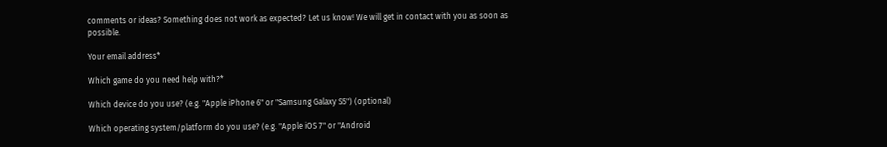comments or ideas? Something does not work as expected? Let us know! We will get in contact with you as soon as possible.

Your email address*

Which game do you need help with?*

Which device do you use? (e.g. "Apple iPhone 6" or "Samsung Galaxy S5") (optional)

Which operating system/platform do you use? (e.g. "Apple iOS 7" or "Android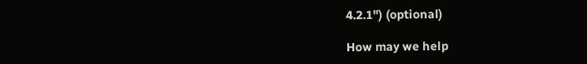4.2.1") (optional)

How may we help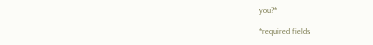you?*

*required fields